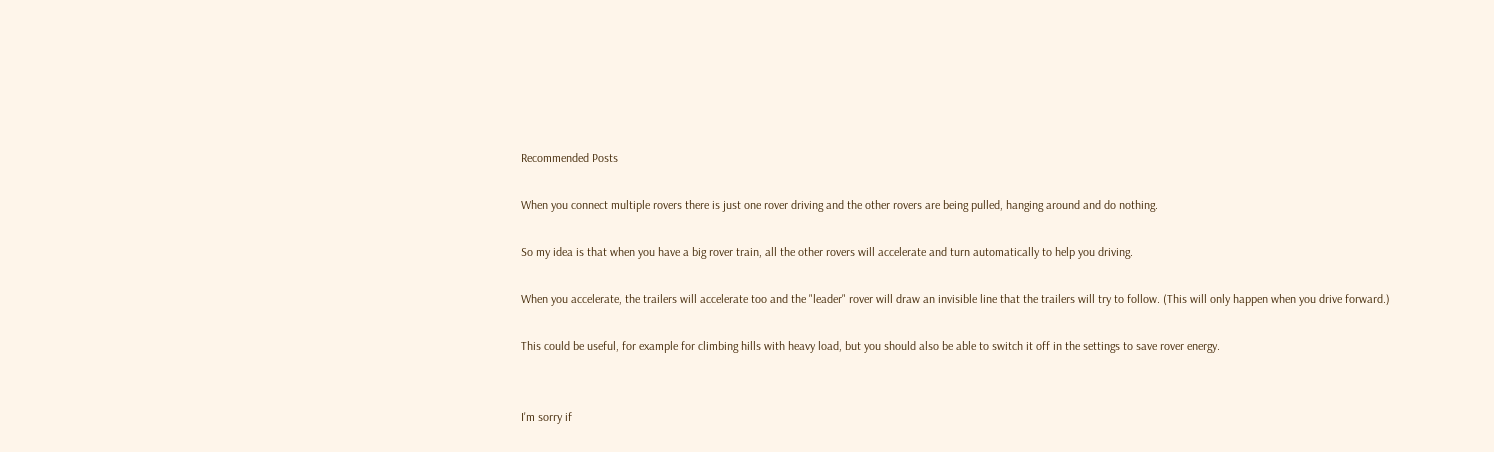Recommended Posts

When you connect multiple rovers there is just one rover driving and the other rovers are being pulled, hanging around and do nothing.

So my idea is that when you have a big rover train, all the other rovers will accelerate and turn automatically to help you driving.

When you accelerate, the trailers will accelerate too and the "leader" rover will draw an invisible line that the trailers will try to follow. (This will only happen when you drive forward.)

This could be useful, for example for climbing hills with heavy load, but you should also be able to switch it off in the settings to save rover energy.


I'm sorry if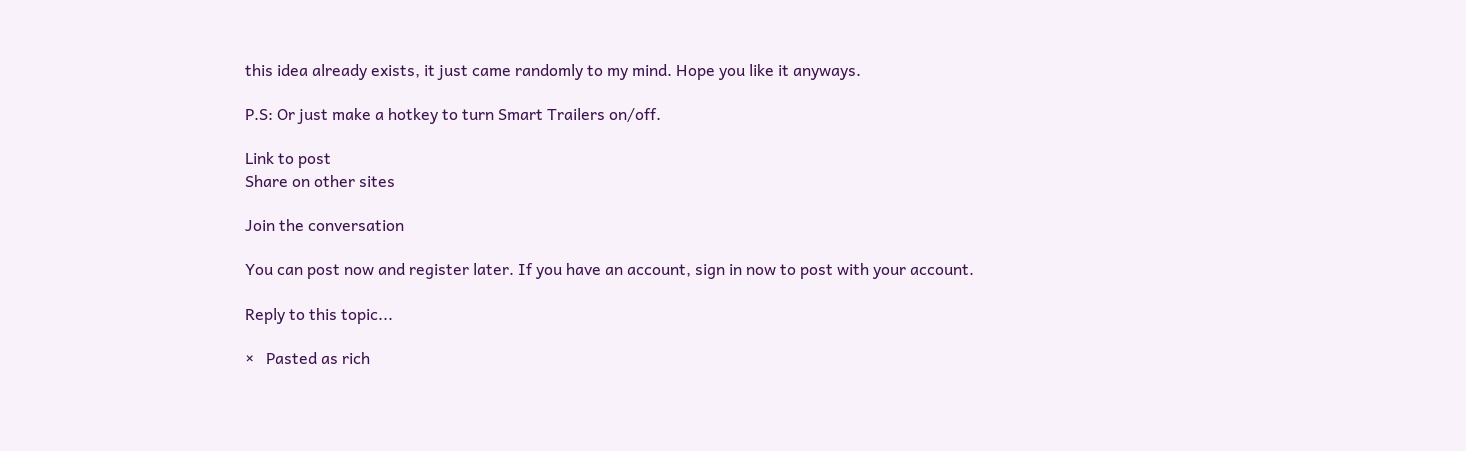this idea already exists, it just came randomly to my mind. Hope you like it anyways.

P.S: Or just make a hotkey to turn Smart Trailers on/off.

Link to post
Share on other sites

Join the conversation

You can post now and register later. If you have an account, sign in now to post with your account.

Reply to this topic...

×   Pasted as rich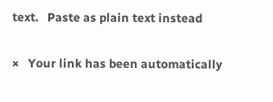text.   Paste as plain text instead

×   Your link has been automatically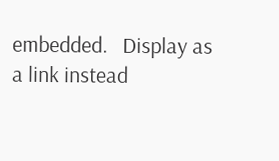embedded.   Display as a link instead